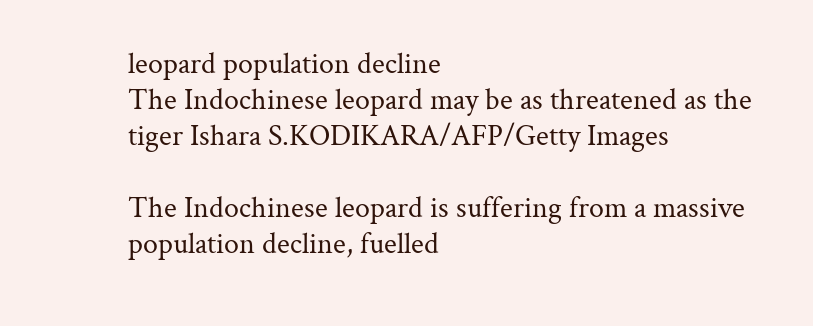leopard population decline
The Indochinese leopard may be as threatened as the tiger Ishara S.KODIKARA/AFP/Getty Images

The Indochinese leopard is suffering from a massive population decline, fuelled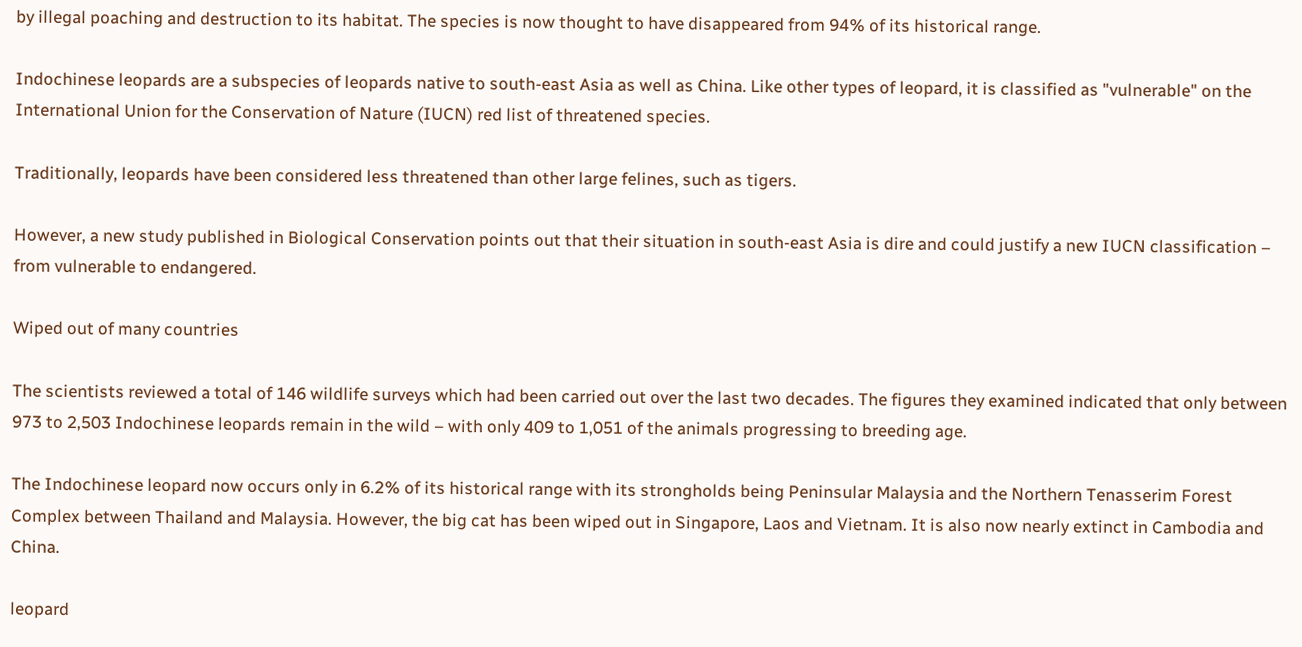by illegal poaching and destruction to its habitat. The species is now thought to have disappeared from 94% of its historical range.

Indochinese leopards are a subspecies of leopards native to south-east Asia as well as China. Like other types of leopard, it is classified as "vulnerable" on the International Union for the Conservation of Nature (IUCN) red list of threatened species.

Traditionally, leopards have been considered less threatened than other large felines, such as tigers.

However, a new study published in Biological Conservation points out that their situation in south-east Asia is dire and could justify a new IUCN classification – from vulnerable to endangered.

Wiped out of many countries

The scientists reviewed a total of 146 wildlife surveys which had been carried out over the last two decades. The figures they examined indicated that only between 973 to 2,503 Indochinese leopards remain in the wild – with only 409 to 1,051 of the animals progressing to breeding age.

The Indochinese leopard now occurs only in 6.2% of its historical range with its strongholds being Peninsular Malaysia and the Northern Tenasserim Forest Complex between Thailand and Malaysia. However, the big cat has been wiped out in Singapore, Laos and Vietnam. It is also now nearly extinct in Cambodia and China.

leopard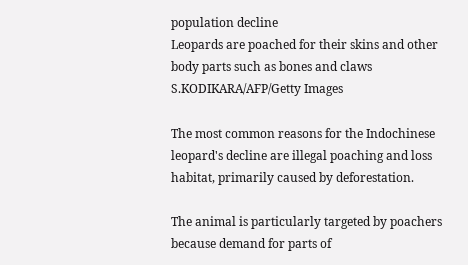population decline
Leopards are poached for their skins and other body parts such as bones and claws S.KODIKARA/AFP/Getty Images

The most common reasons for the Indochinese leopard's decline are illegal poaching and loss habitat, primarily caused by deforestation.

The animal is particularly targeted by poachers because demand for parts of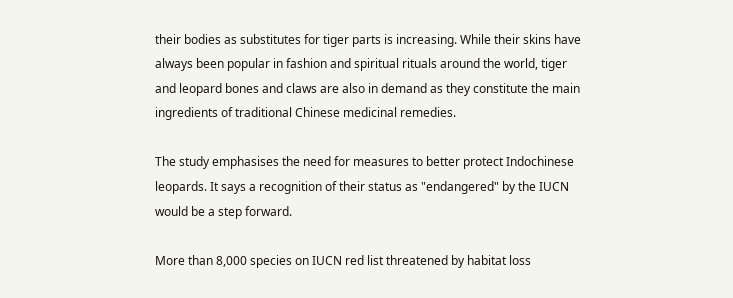their bodies as substitutes for tiger parts is increasing. While their skins have always been popular in fashion and spiritual rituals around the world, tiger and leopard bones and claws are also in demand as they constitute the main ingredients of traditional Chinese medicinal remedies.

The study emphasises the need for measures to better protect Indochinese leopards. It says a recognition of their status as "endangered" by the IUCN would be a step forward.

More than 8,000 species on IUCN red list threatened by habitat loss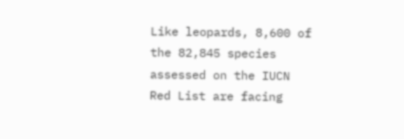Like leopards, 8,600 of the 82,845 species assessed on the IUCN Red List are facing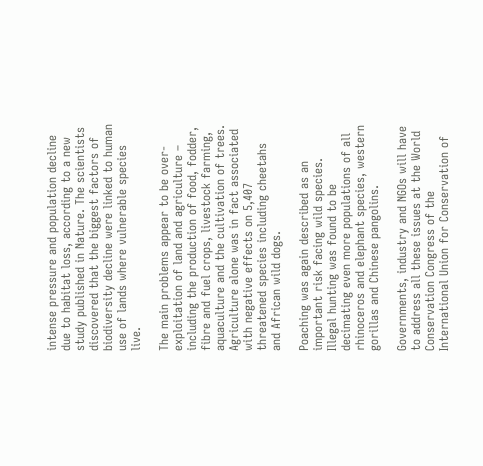intense pressure and population decline due to habitat loss, according to a new study published in Nature. The scientists discovered that the biggest factors of biodiversity decline were linked to human use of lands where vulnerable species live.

The main problems appear to be over-exploitation of land and agriculture – including the production of food, fodder, fibre and fuel crops, livestock farming, aquaculture and the cultivation of trees. Agriculture alone was in fact associated with negative effects on 5,407 threatened species including cheetahs and African wild dogs.

Poaching was again described as an important risk facing wild species. Illegal hunting was found to be decimating even more populations of all rhinoceros and elephant species, western gorillas and Chinese pangolins.

Governments, industry and NGOs will have to address all these issues at the World Conservation Congress of the International Union for Conservation of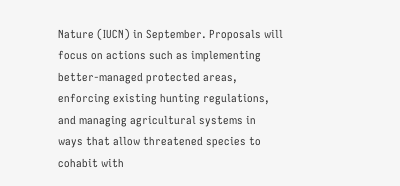Nature (IUCN) in September. Proposals will focus on actions such as implementing better-managed protected areas, enforcing existing hunting regulations, and managing agricultural systems in ways that allow threatened species to cohabit with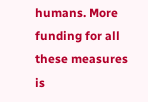humans. More funding for all these measures is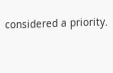considered a priority.